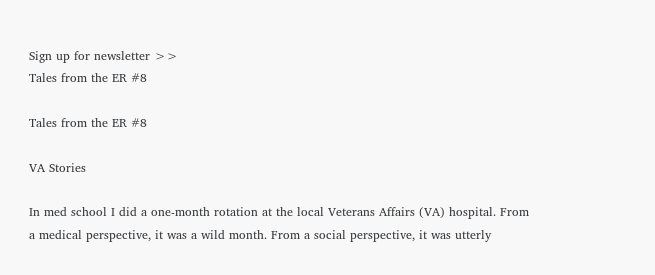Sign up for newsletter >>
Tales from the ER #8

Tales from the ER #8

VA Stories

In med school I did a one-month rotation at the local Veterans Affairs (VA) hospital. From a medical perspective, it was a wild month. From a social perspective, it was utterly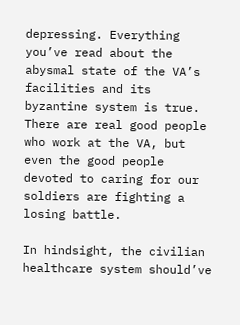depressing. Everything you’ve read about the abysmal state of the VA’s facilities and its byzantine system is true. There are real good people who work at the VA, but even the good people devoted to caring for our soldiers are fighting a losing battle.

In hindsight, the civilian healthcare system should’ve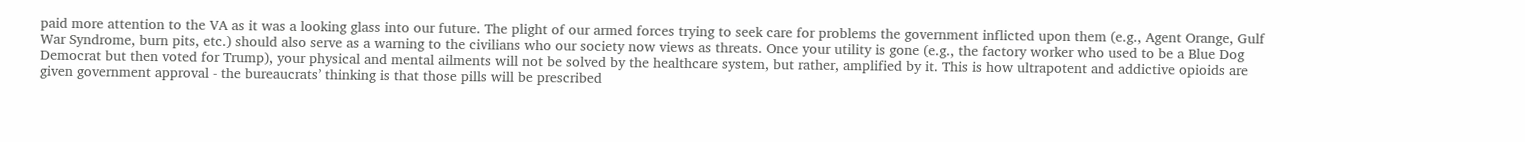paid more attention to the VA as it was a looking glass into our future. The plight of our armed forces trying to seek care for problems the government inflicted upon them (e.g., Agent Orange, Gulf War Syndrome, burn pits, etc.) should also serve as a warning to the civilians who our society now views as threats. Once your utility is gone (e.g., the factory worker who used to be a Blue Dog Democrat but then voted for Trump), your physical and mental ailments will not be solved by the healthcare system, but rather, amplified by it. This is how ultrapotent and addictive opioids are given government approval - the bureaucrats’ thinking is that those pills will be prescribed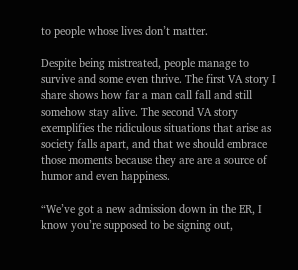to people whose lives don’t matter.

Despite being mistreated, people manage to survive and some even thrive. The first VA story I share shows how far a man call fall and still somehow stay alive. The second VA story exemplifies the ridiculous situations that arise as society falls apart, and that we should embrace those moments because they are are a source of humor and even happiness.

“We’ve got a new admission down in the ER, I know you’re supposed to be signing out,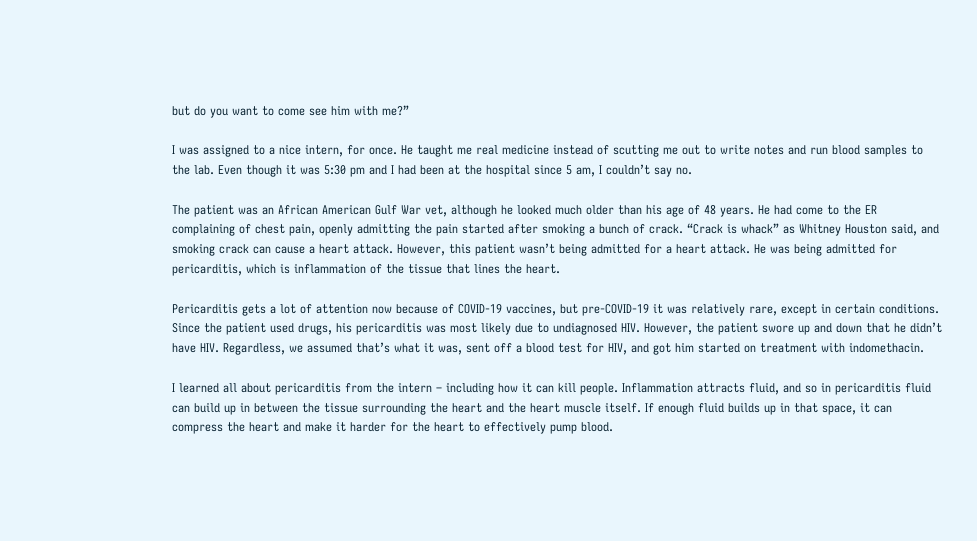but do you want to come see him with me?”

I was assigned to a nice intern, for once. He taught me real medicine instead of scutting me out to write notes and run blood samples to the lab. Even though it was 5:30 pm and I had been at the hospital since 5 am, I couldn’t say no.

The patient was an African American Gulf War vet, although he looked much older than his age of 48 years. He had come to the ER complaining of chest pain, openly admitting the pain started after smoking a bunch of crack. “Crack is whack” as Whitney Houston said, and smoking crack can cause a heart attack. However, this patient wasn’t being admitted for a heart attack. He was being admitted for pericarditis, which is inflammation of the tissue that lines the heart.

Pericarditis gets a lot of attention now because of COVID-19 vaccines, but pre-COVID-19 it was relatively rare, except in certain conditions. Since the patient used drugs, his pericarditis was most likely due to undiagnosed HIV. However, the patient swore up and down that he didn’t have HIV. Regardless, we assumed that’s what it was, sent off a blood test for HIV, and got him started on treatment with indomethacin.

I learned all about pericarditis from the intern – including how it can kill people. Inflammation attracts fluid, and so in pericarditis fluid can build up in between the tissue surrounding the heart and the heart muscle itself. If enough fluid builds up in that space, it can compress the heart and make it harder for the heart to effectively pump blood.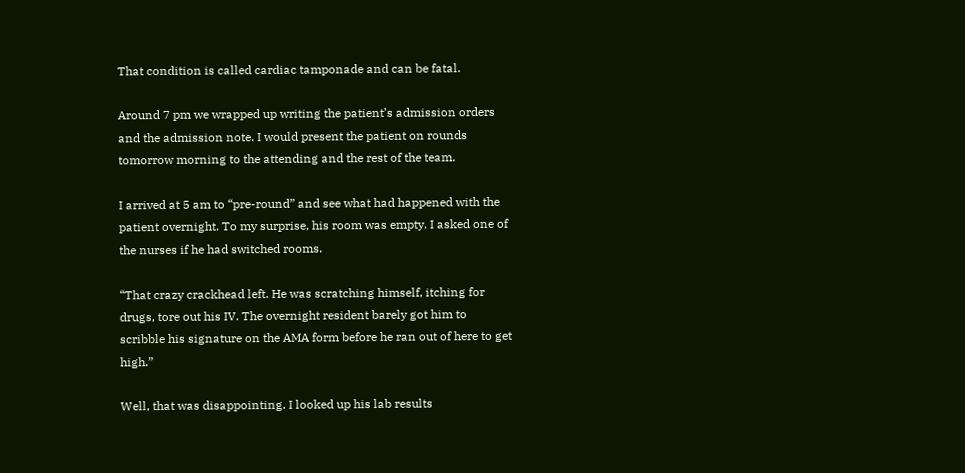That condition is called cardiac tamponade and can be fatal.

Around 7 pm we wrapped up writing the patient’s admission orders and the admission note. I would present the patient on rounds tomorrow morning to the attending and the rest of the team.

I arrived at 5 am to “pre-round” and see what had happened with the patient overnight. To my surprise, his room was empty. I asked one of the nurses if he had switched rooms.

“That crazy crackhead left. He was scratching himself, itching for drugs, tore out his IV. The overnight resident barely got him to scribble his signature on the AMA form before he ran out of here to get high.”

Well, that was disappointing. I looked up his lab results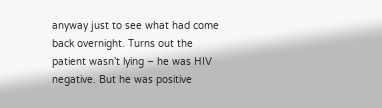anyway just to see what had come back overnight. Turns out the patient wasn’t lying – he was HIV negative. But he was positive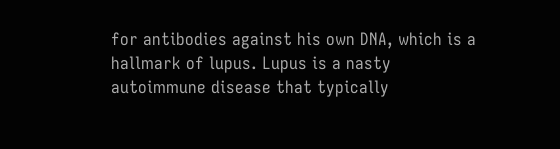for antibodies against his own DNA, which is a hallmark of lupus. Lupus is a nasty autoimmune disease that typically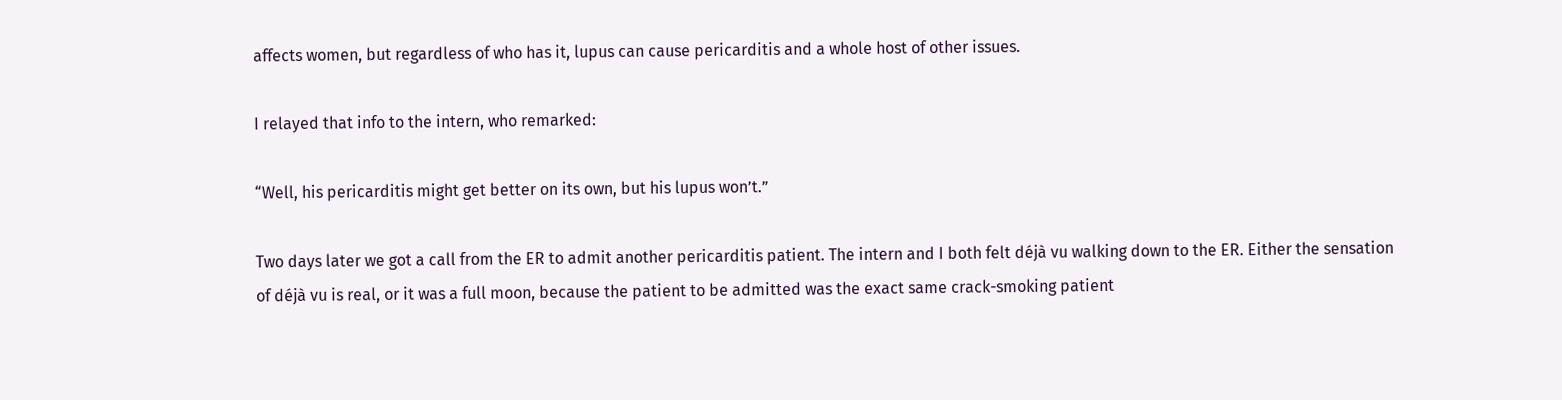affects women, but regardless of who has it, lupus can cause pericarditis and a whole host of other issues.

I relayed that info to the intern, who remarked:

“Well, his pericarditis might get better on its own, but his lupus won’t.”

Two days later we got a call from the ER to admit another pericarditis patient. The intern and I both felt déjà vu walking down to the ER. Either the sensation of déjà vu is real, or it was a full moon, because the patient to be admitted was the exact same crack-smoking patient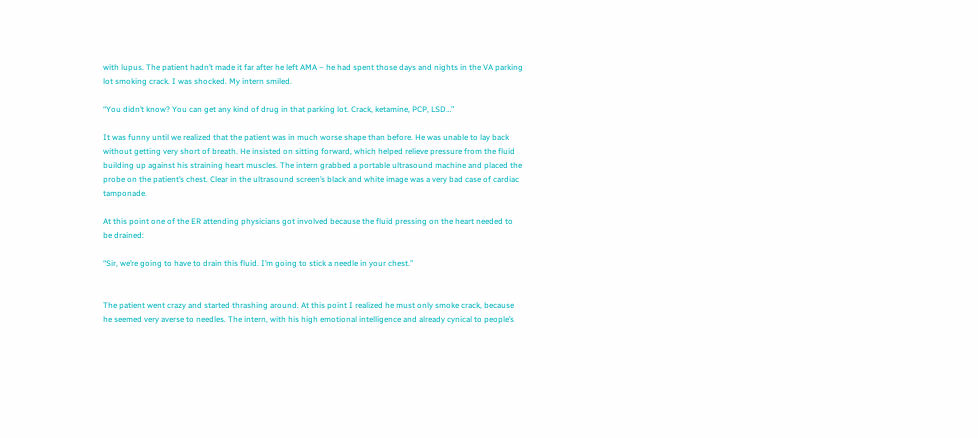with lupus. The patient hadn’t made it far after he left AMA – he had spent those days and nights in the VA parking lot smoking crack. I was shocked. My intern smiled.

“You didn’t know? You can get any kind of drug in that parking lot. Crack, ketamine, PCP, LSD…”

It was funny until we realized that the patient was in much worse shape than before. He was unable to lay back without getting very short of breath. He insisted on sitting forward, which helped relieve pressure from the fluid building up against his straining heart muscles. The intern grabbed a portable ultrasound machine and placed the probe on the patient’s chest. Clear in the ultrasound screen’s black and white image was a very bad case of cardiac tamponade.

At this point one of the ER attending physicians got involved because the fluid pressing on the heart needed to be drained:

“Sir, we’re going to have to drain this fluid. I’m going to stick a needle in your chest.”


The patient went crazy and started thrashing around. At this point I realized he must only smoke crack, because he seemed very averse to needles. The intern, with his high emotional intelligence and already cynical to people’s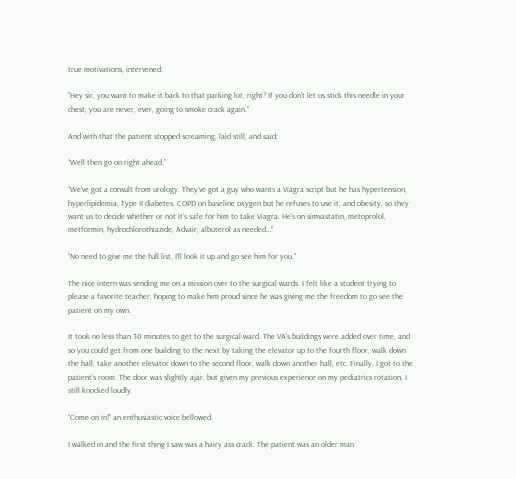true motivations, intervened:

“Hey sir, you want to make it back to that parking lot, right? If you don’t let us stick this needle in your chest, you are never, ever, going to smoke crack again.”

And with that the patient stopped screaming, laid still, and said:

“Well then go on right ahead.”

“We’ve got a consult from urology. They’ve got a guy who wants a Viagra script but he has hypertension, hyperlipidemia, Type II diabetes, COPD on baseline oxygen but he refuses to use it, and obesity, so they want us to decide whether or not it’s safe for him to take Viagra. He’s on simvastatin, metoprolol, metformin, hydrochlorothiazide, Advair, albuterol as needed…”

“No need to give me the full list, I’ll look it up and go see him for you.”

The nice intern was sending me on a mission over to the surgical wards. I felt like a student trying to please a favorite teacher, hoping to make him proud since he was giving me the freedom to go see the patient on my own.

It took no less than 30 minutes to get to the surgical ward. The VA’s buildings were added over time, and so you could get from one building to the next by taking the elevator up to the fourth floor, walk down the hall, take another elevator down to the second floor, walk down another hall, etc. Finally, I got to the patient’s room. The door was slightly ajar, but given my previous experience on my pediatrics rotation, I still knocked loudly.

“Come on in!” an enthusiastic voice bellowed.

I walked in and the first thing I saw was a hairy ass crack. The patient was an older man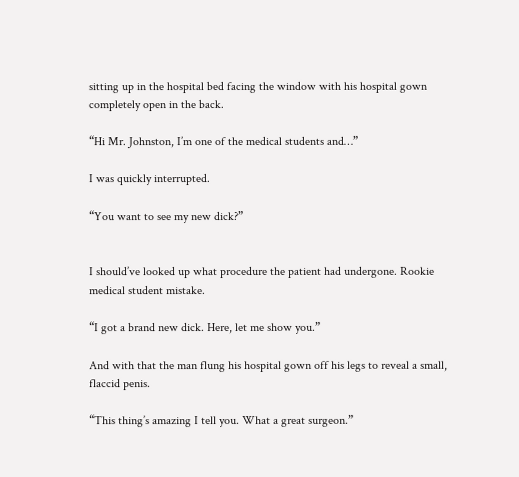sitting up in the hospital bed facing the window with his hospital gown completely open in the back.

“Hi Mr. Johnston, I’m one of the medical students and…”

I was quickly interrupted.

“You want to see my new dick?”


I should’ve looked up what procedure the patient had undergone. Rookie medical student mistake.

“I got a brand new dick. Here, let me show you.”

And with that the man flung his hospital gown off his legs to reveal a small, flaccid penis.

“This thing’s amazing I tell you. What a great surgeon.”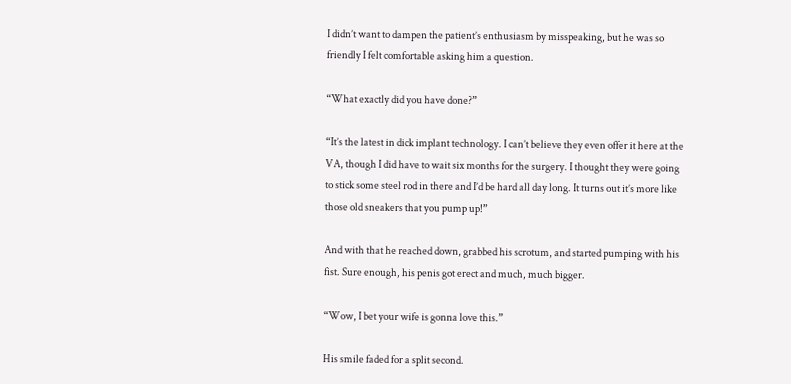I didn’t want to dampen the patient’s enthusiasm by misspeaking, but he was so friendly I felt comfortable asking him a question.

“What exactly did you have done?”

“It’s the latest in dick implant technology. I can’t believe they even offer it here at the VA, though I did have to wait six months for the surgery. I thought they were going to stick some steel rod in there and I’d be hard all day long. It turns out it’s more like those old sneakers that you pump up!”

And with that he reached down, grabbed his scrotum, and started pumping with his fist. Sure enough, his penis got erect and much, much bigger.

“Wow, I bet your wife is gonna love this.”

His smile faded for a split second.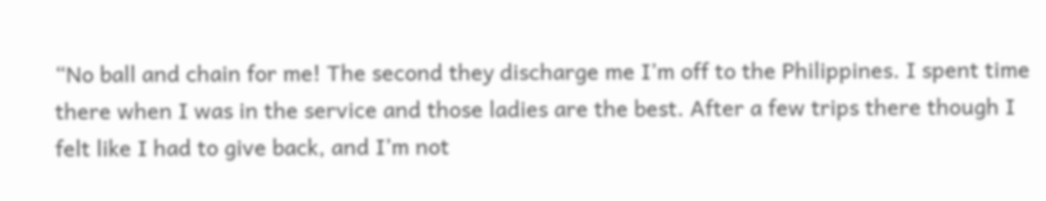“No ball and chain for me! The second they discharge me I’m off to the Philippines. I spent time there when I was in the service and those ladies are the best. After a few trips there though I felt like I had to give back, and I’m not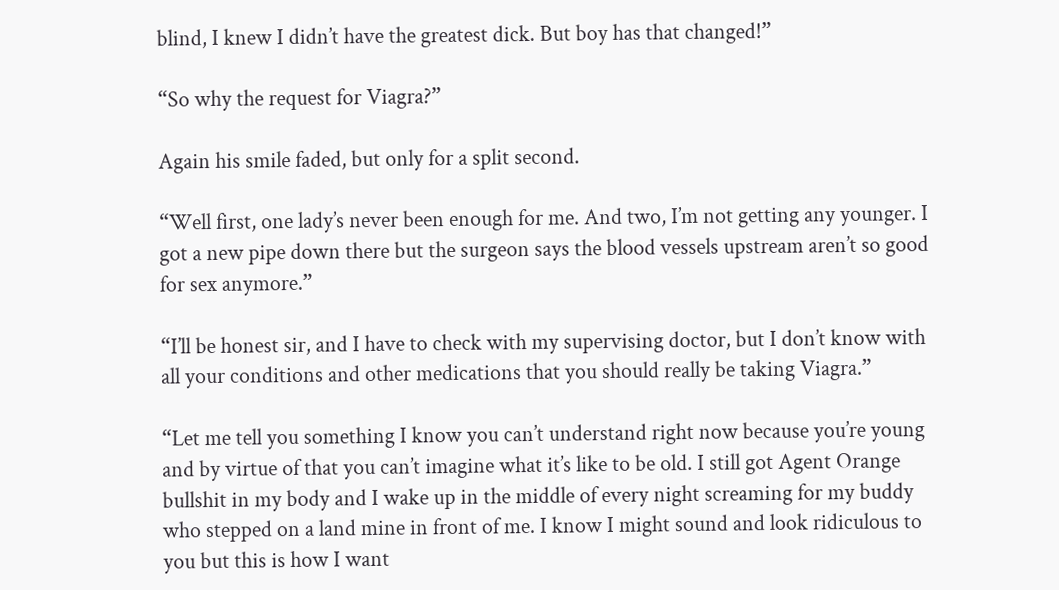blind, I knew I didn’t have the greatest dick. But boy has that changed!”

“So why the request for Viagra?”

Again his smile faded, but only for a split second.

“Well first, one lady’s never been enough for me. And two, I’m not getting any younger. I got a new pipe down there but the surgeon says the blood vessels upstream aren’t so good for sex anymore.”

“I’ll be honest sir, and I have to check with my supervising doctor, but I don’t know with all your conditions and other medications that you should really be taking Viagra.”

“Let me tell you something I know you can’t understand right now because you’re young and by virtue of that you can’t imagine what it’s like to be old. I still got Agent Orange bullshit in my body and I wake up in the middle of every night screaming for my buddy who stepped on a land mine in front of me. I know I might sound and look ridiculous to you but this is how I want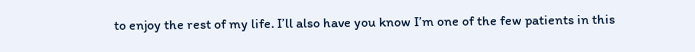to enjoy the rest of my life. I’ll also have you know I’m one of the few patients in this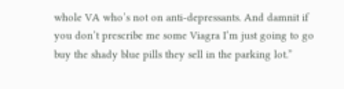whole VA who’s not on anti-depressants. And damnit if you don’t prescribe me some Viagra I’m just going to go buy the shady blue pills they sell in the parking lot.”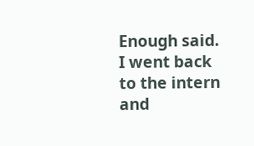Enough said. I went back to the intern and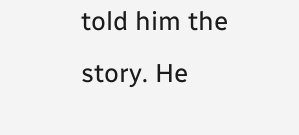told him the story. He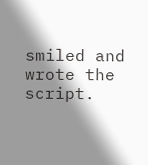smiled and wrote the script.